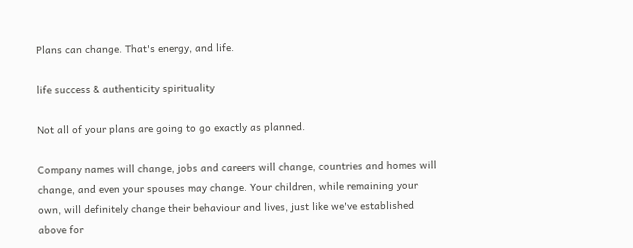Plans can change. That's energy, and life.

life success & authenticity spirituality

Not all of your plans are going to go exactly as planned.

Company names will change, jobs and careers will change, countries and homes will change, and even your spouses may change. Your children, while remaining your own, will definitely change their behaviour and lives, just like we've established above for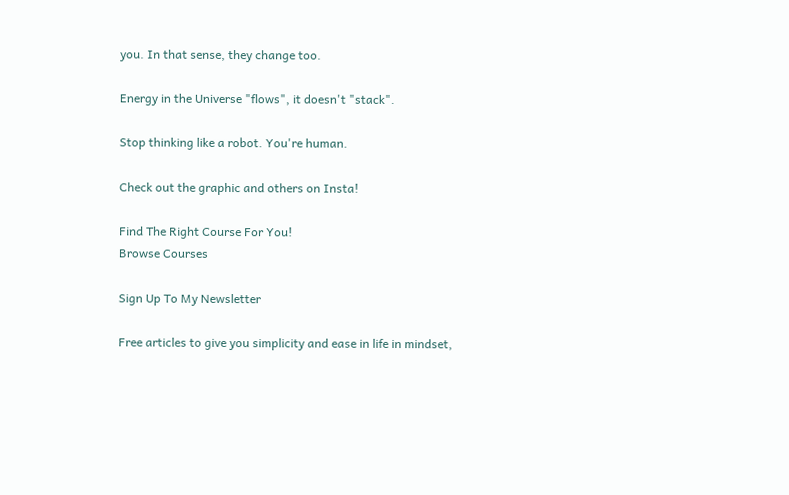you. In that sense, they change too.

Energy in the Universe "flows", it doesn't "stack".

Stop thinking like a robot. You're human.

Check out the graphic and others on Insta!

Find The Right Course For You!
Browse Courses

Sign Up To My Newsletter

Free articles to give you simplicity and ease in life in mindset,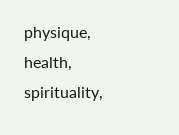physique, health, spirituality,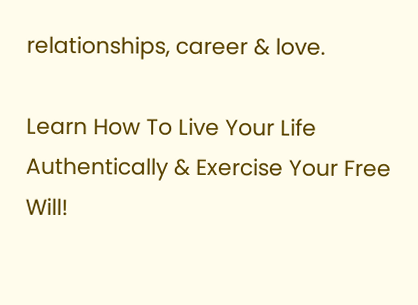relationships, career & love.

Learn How To Live Your Life Authentically & Exercise Your Free Will!